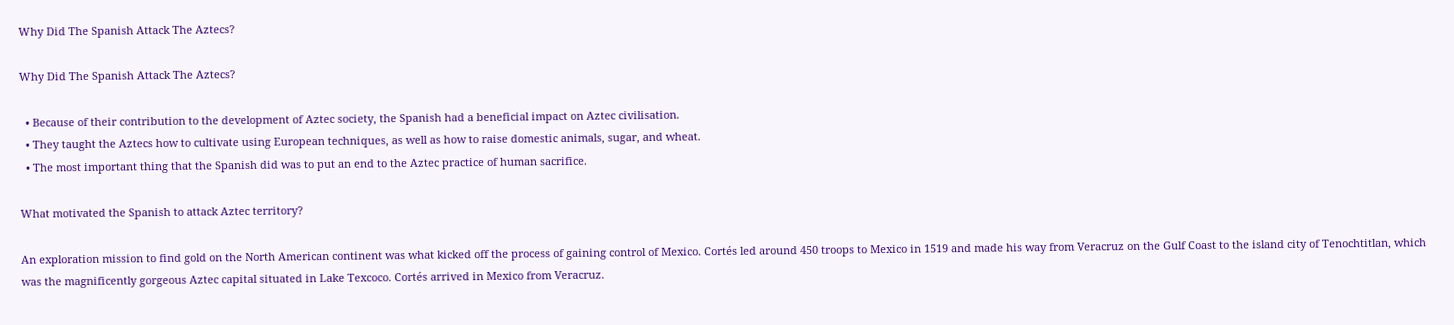Why Did The Spanish Attack The Aztecs?

Why Did The Spanish Attack The Aztecs?

  • Because of their contribution to the development of Aztec society, the Spanish had a beneficial impact on Aztec civilisation.
  • They taught the Aztecs how to cultivate using European techniques, as well as how to raise domestic animals, sugar, and wheat.
  • The most important thing that the Spanish did was to put an end to the Aztec practice of human sacrifice.

What motivated the Spanish to attack Aztec territory?

An exploration mission to find gold on the North American continent was what kicked off the process of gaining control of Mexico. Cortés led around 450 troops to Mexico in 1519 and made his way from Veracruz on the Gulf Coast to the island city of Tenochtitlan, which was the magnificently gorgeous Aztec capital situated in Lake Texcoco. Cortés arrived in Mexico from Veracruz.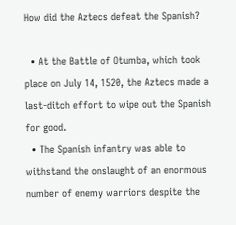How did the Aztecs defeat the Spanish?

  • At the Battle of Otumba, which took place on July 14, 1520, the Aztecs made a last-ditch effort to wipe out the Spanish for good.
  • The Spanish infantry was able to withstand the onslaught of an enormous number of enemy warriors despite the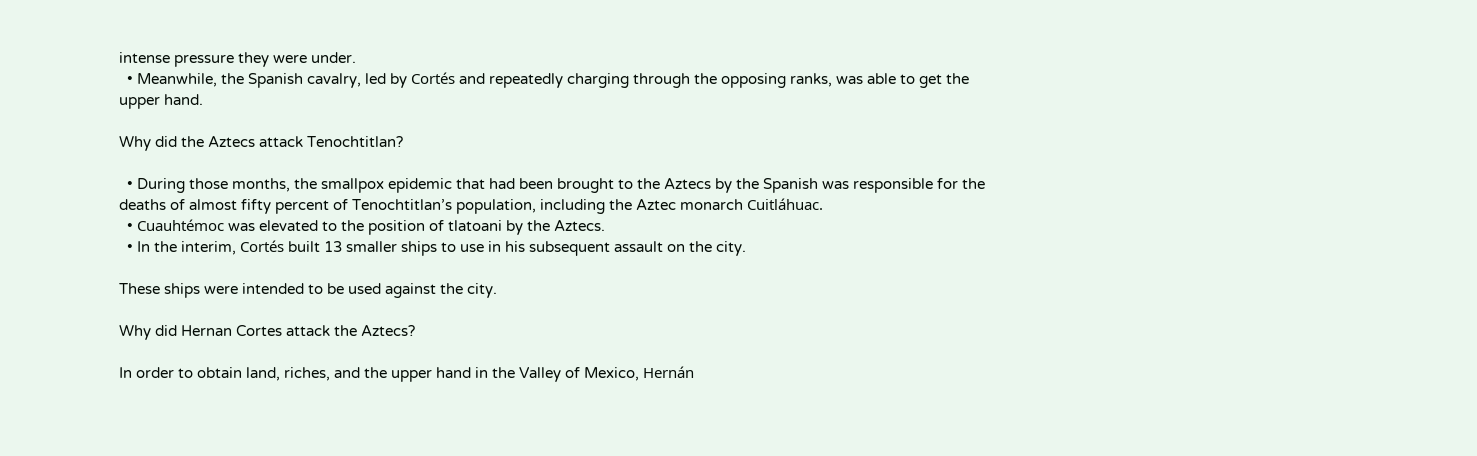intense pressure they were under.
  • Meanwhile, the Spanish cavalry, led by Cortés and repeatedly charging through the opposing ranks, was able to get the upper hand.

Why did the Aztecs attack Tenochtitlan?

  • During those months, the smallpox epidemic that had been brought to the Aztecs by the Spanish was responsible for the deaths of almost fifty percent of Tenochtitlan’s population, including the Aztec monarch Cuitláhuac.
  • Cuauhtémoc was elevated to the position of tlatoani by the Aztecs.
  • In the interim, Cortés built 13 smaller ships to use in his subsequent assault on the city.

These ships were intended to be used against the city.

Why did Hernan Cortes attack the Aztecs?

In order to obtain land, riches, and the upper hand in the Valley of Mexico, Hernán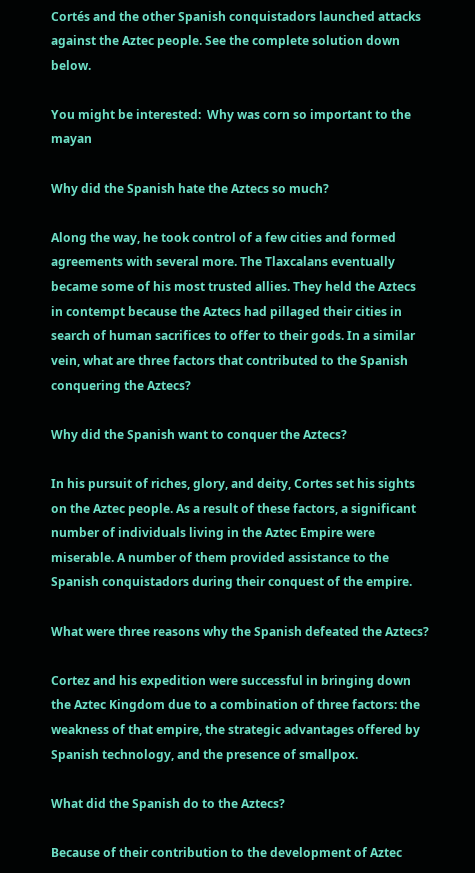Cortés and the other Spanish conquistadors launched attacks against the Aztec people. See the complete solution down below.

You might be interested:  Why was corn so important to the mayan

Why did the Spanish hate the Aztecs so much?

Along the way, he took control of a few cities and formed agreements with several more. The Tlaxcalans eventually became some of his most trusted allies. They held the Aztecs in contempt because the Aztecs had pillaged their cities in search of human sacrifices to offer to their gods. In a similar vein, what are three factors that contributed to the Spanish conquering the Aztecs?

Why did the Spanish want to conquer the Aztecs?

In his pursuit of riches, glory, and deity, Cortes set his sights on the Aztec people. As a result of these factors, a significant number of individuals living in the Aztec Empire were miserable. A number of them provided assistance to the Spanish conquistadors during their conquest of the empire.

What were three reasons why the Spanish defeated the Aztecs?

Cortez and his expedition were successful in bringing down the Aztec Kingdom due to a combination of three factors: the weakness of that empire, the strategic advantages offered by Spanish technology, and the presence of smallpox.

What did the Spanish do to the Aztecs?

Because of their contribution to the development of Aztec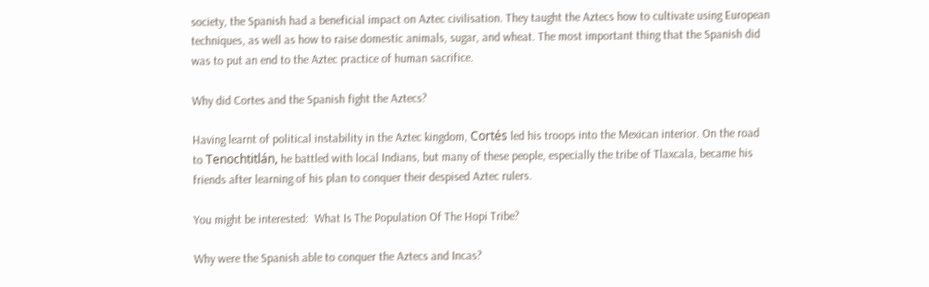society, the Spanish had a beneficial impact on Aztec civilisation. They taught the Aztecs how to cultivate using European techniques, as well as how to raise domestic animals, sugar, and wheat. The most important thing that the Spanish did was to put an end to the Aztec practice of human sacrifice.

Why did Cortes and the Spanish fight the Aztecs?

Having learnt of political instability in the Aztec kingdom, Cortés led his troops into the Mexican interior. On the road to Tenochtitlán, he battled with local Indians, but many of these people, especially the tribe of Tlaxcala, became his friends after learning of his plan to conquer their despised Aztec rulers.

You might be interested:  What Is The Population Of The Hopi Tribe?

Why were the Spanish able to conquer the Aztecs and Incas?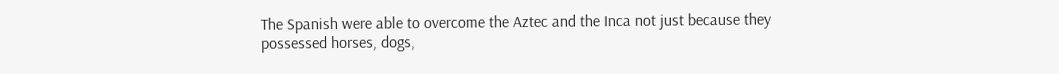The Spanish were able to overcome the Aztec and the Inca not just because they possessed horses, dogs,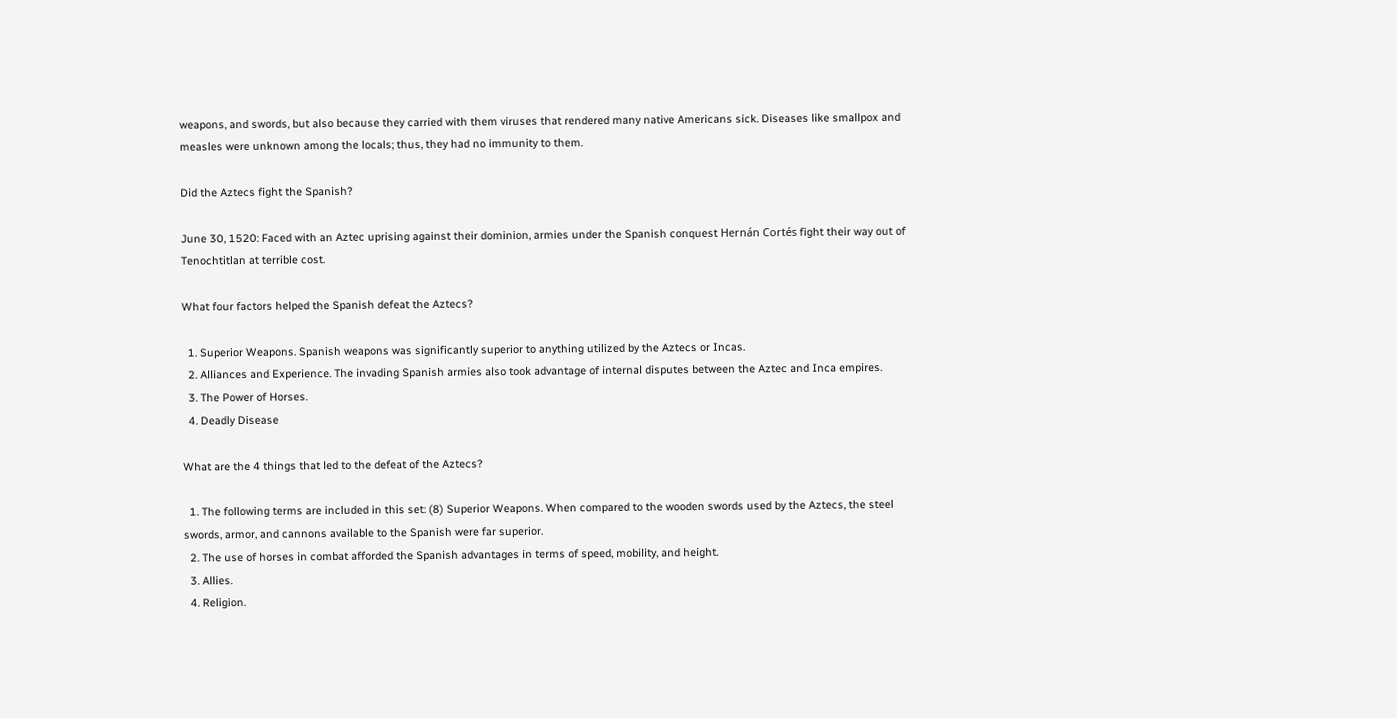weapons, and swords, but also because they carried with them viruses that rendered many native Americans sick. Diseases like smallpox and measles were unknown among the locals; thus, they had no immunity to them.

Did the Aztecs fight the Spanish?

June 30, 1520: Faced with an Aztec uprising against their dominion, armies under the Spanish conquest Hernán Cortés fight their way out of Tenochtitlan at terrible cost.

What four factors helped the Spanish defeat the Aztecs?

  1. Superior Weapons. Spanish weapons was significantly superior to anything utilized by the Aztecs or Incas.
  2. Alliances and Experience. The invading Spanish armies also took advantage of internal disputes between the Aztec and Inca empires.
  3. The Power of Horses.
  4. Deadly Disease

What are the 4 things that led to the defeat of the Aztecs?

  1. The following terms are included in this set: (8) Superior Weapons. When compared to the wooden swords used by the Aztecs, the steel swords, armor, and cannons available to the Spanish were far superior.
  2. The use of horses in combat afforded the Spanish advantages in terms of speed, mobility, and height.
  3. Allies.
  4. Religion.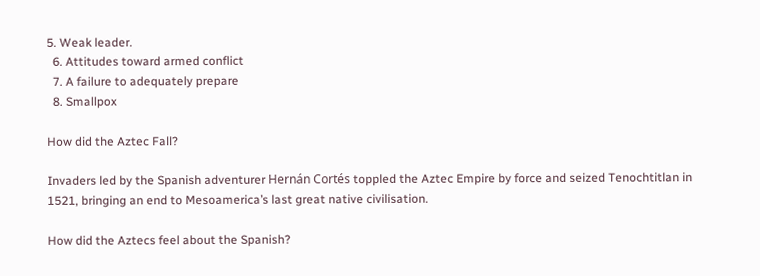5. Weak leader.
  6. Attitudes toward armed conflict
  7. A failure to adequately prepare
  8. Smallpox

How did the Aztec Fall?

Invaders led by the Spanish adventurer Hernán Cortés toppled the Aztec Empire by force and seized Tenochtitlan in 1521, bringing an end to Mesoamerica’s last great native civilisation.

How did the Aztecs feel about the Spanish?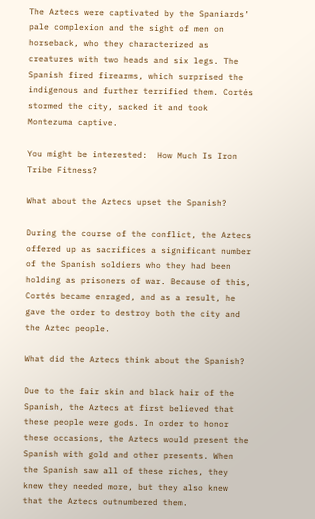The Aztecs were captivated by the Spaniards’ pale complexion and the sight of men on horseback, who they characterized as creatures with two heads and six legs. The Spanish fired firearms, which surprised the indigenous and further terrified them. Cortés stormed the city, sacked it and took Montezuma captive.

You might be interested:  How Much Is Iron Tribe Fitness?

What about the Aztecs upset the Spanish?

During the course of the conflict, the Aztecs offered up as sacrifices a significant number of the Spanish soldiers who they had been holding as prisoners of war. Because of this, Cortés became enraged, and as a result, he gave the order to destroy both the city and the Aztec people.

What did the Aztecs think about the Spanish?

Due to the fair skin and black hair of the Spanish, the Aztecs at first believed that these people were gods. In order to honor these occasions, the Aztecs would present the Spanish with gold and other presents. When the Spanish saw all of these riches, they knew they needed more, but they also knew that the Aztecs outnumbered them.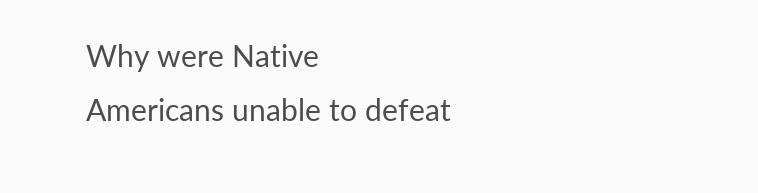Why were Native Americans unable to defeat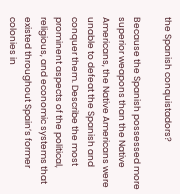the Spanish conquistadors?

Because the Spanish possessed more superior weapons than the Native Americans, the Native Americans were unable to defeat the Spanish and conquer them. Describe the most prominent aspects of the political, religious, and economic systems that existed throughout Spain’s former colonies in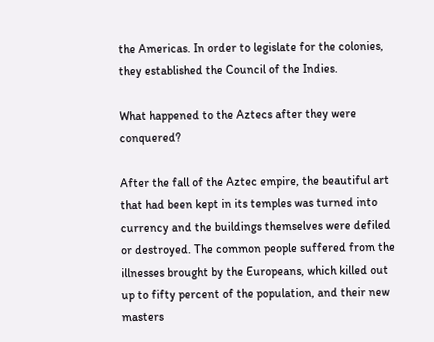the Americas. In order to legislate for the colonies, they established the Council of the Indies.

What happened to the Aztecs after they were conquered?

After the fall of the Aztec empire, the beautiful art that had been kept in its temples was turned into currency and the buildings themselves were defiled or destroyed. The common people suffered from the illnesses brought by the Europeans, which killed out up to fifty percent of the population, and their new masters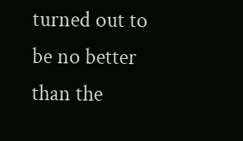turned out to be no better than the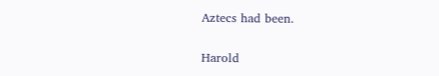Aztecs had been.

Harold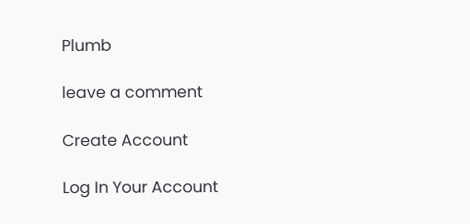Plumb

leave a comment

Create Account

Log In Your Account